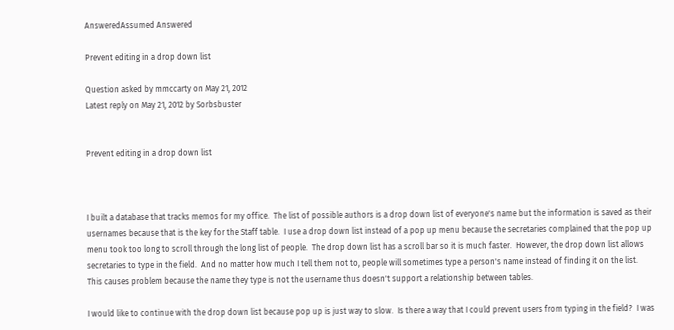AnsweredAssumed Answered

Prevent editing in a drop down list

Question asked by mmccarty on May 21, 2012
Latest reply on May 21, 2012 by Sorbsbuster


Prevent editing in a drop down list



I built a database that tracks memos for my office.  The list of possible authors is a drop down list of everyone's name but the information is saved as their usernames because that is the key for the Staff table.  I use a drop down list instead of a pop up menu because the secretaries complained that the pop up menu took too long to scroll through the long list of people.  The drop down list has a scroll bar so it is much faster.  However, the drop down list allows secretaries to type in the field.  And no matter how much I tell them not to, people will sometimes type a person's name instead of finding it on the list.  This causes problem because the name they type is not the username thus doesn't support a relationship between tables.

I would like to continue with the drop down list because pop up is just way to slow.  Is there a way that I could prevent users from typing in the field?  I was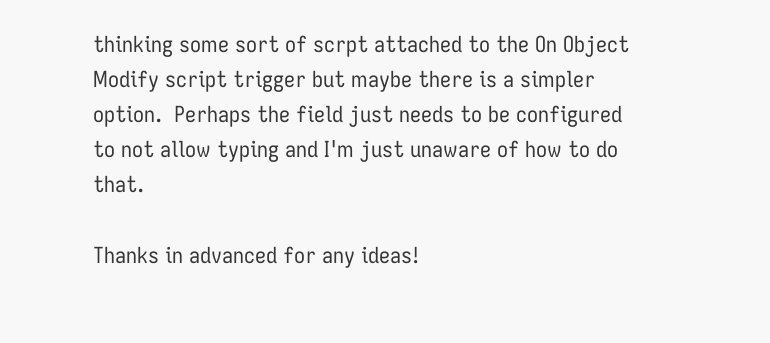thinking some sort of scrpt attached to the On Object Modify script trigger but maybe there is a simpler option.  Perhaps the field just needs to be configured to not allow typing and I'm just unaware of how to do that.

Thanks in advanced for any ideas!